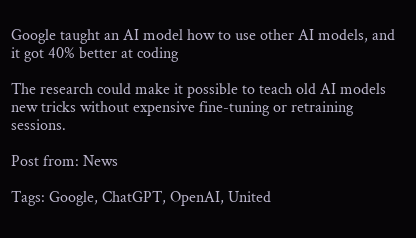Google taught an AI model how to use other AI models, and it got 40% better at coding

The research could make it possible to teach old AI models new tricks without expensive fine-tuning or retraining sessions.

Post from: News

Tags: Google, ChatGPT, OpenAI, United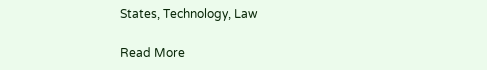States, Technology, Law

Read More